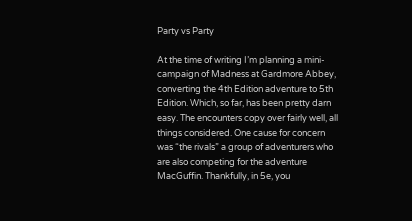Party vs Party

At the time of writing I’m planning a mini-campaign of Madness at Gardmore Abbey, converting the 4th Edition adventure to 5th Edition. Which, so far, has been pretty darn easy. The encounters copy over fairly well, all things considered. One cause for concern was “the rivals” a group of adventurers who are also competing for the adventure MacGuffin. Thankfully, in 5e, you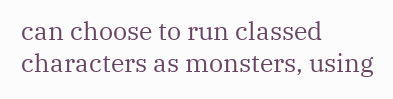can choose to run classed characters as monsters, using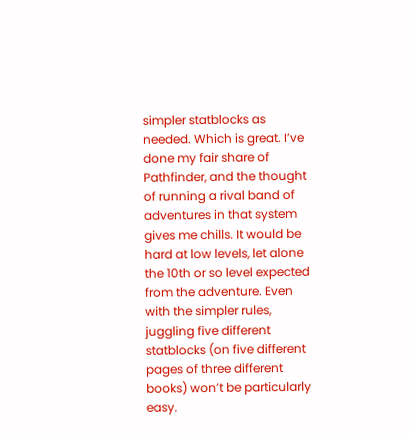simpler statblocks as needed. Which is great. I’ve done my fair share of Pathfinder, and the thought of running a rival band of adventures in that system gives me chills. It would be hard at low levels, let alone the 10th or so level expected from the adventure. Even with the simpler rules, juggling five different statblocks (on five different pages of three different books) won’t be particularly easy.